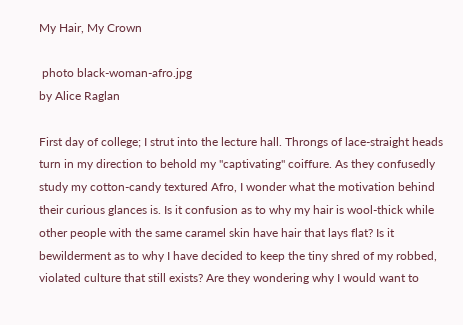My Hair, My Crown

 photo black-woman-afro.jpg
by Alice Raglan

First day of college; I strut into the lecture hall. Throngs of lace-straight heads turn in my direction to behold my "captivating" coiffure. As they confusedly study my cotton-candy textured Afro, I wonder what the motivation behind their curious glances is. Is it confusion as to why my hair is wool-thick while other people with the same caramel skin have hair that lays flat? Is it bewilderment as to why I have decided to keep the tiny shred of my robbed, violated culture that still exists? Are they wondering why I would want to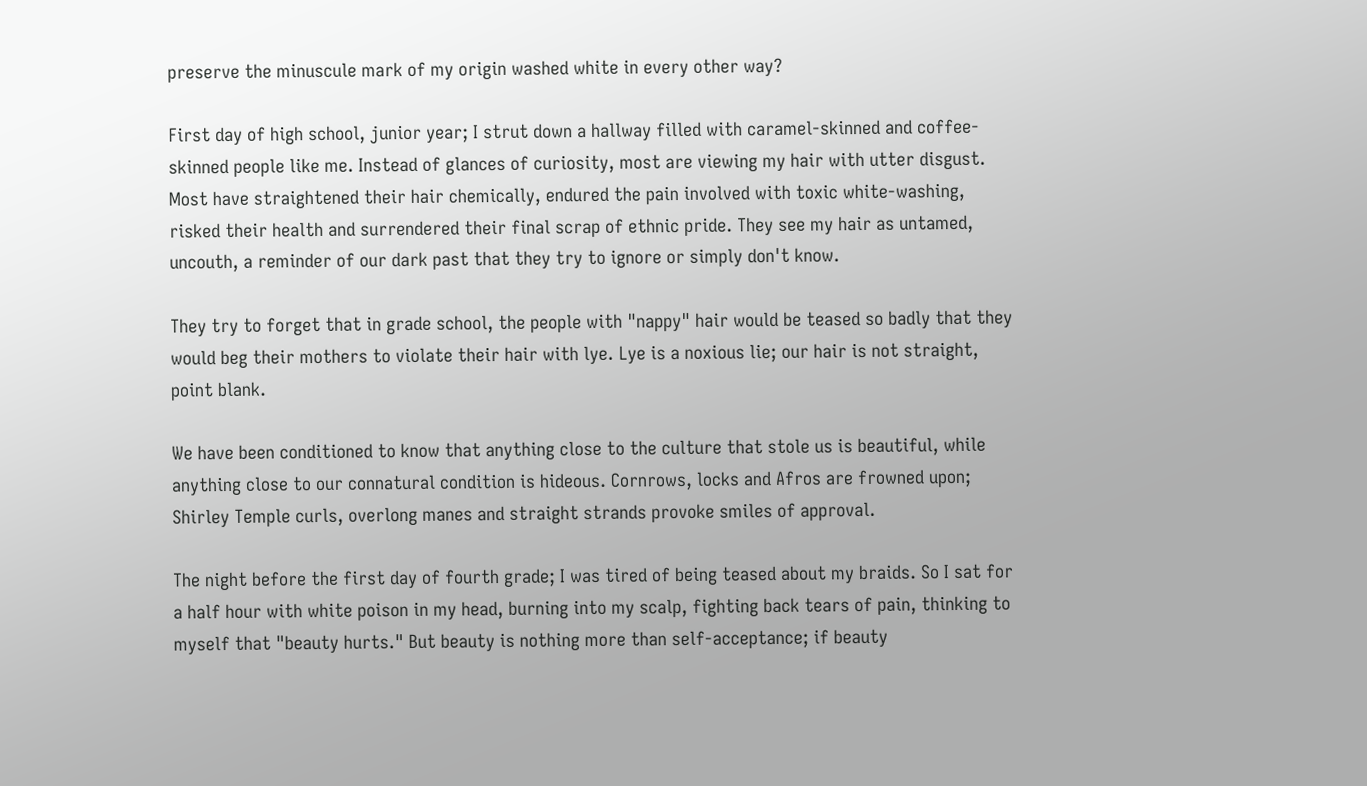preserve the minuscule mark of my origin washed white in every other way?

First day of high school, junior year; I strut down a hallway filled with caramel-skinned and coffee-skinned people like me. Instead of glances of curiosity, most are viewing my hair with utter disgust. Most have straightened their hair chemically, endured the pain involved with toxic white-washing, risked their health and surrendered their final scrap of ethnic pride. They see my hair as untamed, uncouth, a reminder of our dark past that they try to ignore or simply don't know.

They try to forget that in grade school, the people with "nappy" hair would be teased so badly that they would beg their mothers to violate their hair with lye. Lye is a noxious lie; our hair is not straight, point blank.

We have been conditioned to know that anything close to the culture that stole us is beautiful, while anything close to our connatural condition is hideous. Cornrows, locks and Afros are frowned upon; Shirley Temple curls, overlong manes and straight strands provoke smiles of approval.

The night before the first day of fourth grade; I was tired of being teased about my braids. So I sat for a half hour with white poison in my head, burning into my scalp, fighting back tears of pain, thinking to myself that "beauty hurts." But beauty is nothing more than self-acceptance; if beauty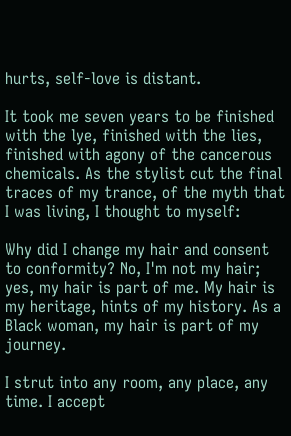hurts, self-love is distant.

It took me seven years to be finished with the lye, finished with the lies, finished with agony of the cancerous chemicals. As the stylist cut the final traces of my trance, of the myth that I was living, I thought to myself:

Why did I change my hair and consent to conformity? No, I'm not my hair; yes, my hair is part of me. My hair is my heritage, hints of my history. As a Black woman, my hair is part of my journey.

I strut into any room, any place, any time. I accept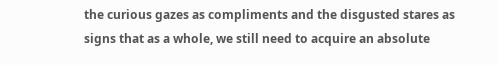the curious gazes as compliments and the disgusted stares as signs that as a whole, we still need to acquire an absolute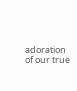adoration of our true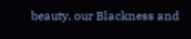beauty, our Blackness and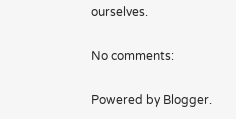ourselves.

No comments:

Powered by Blogger.